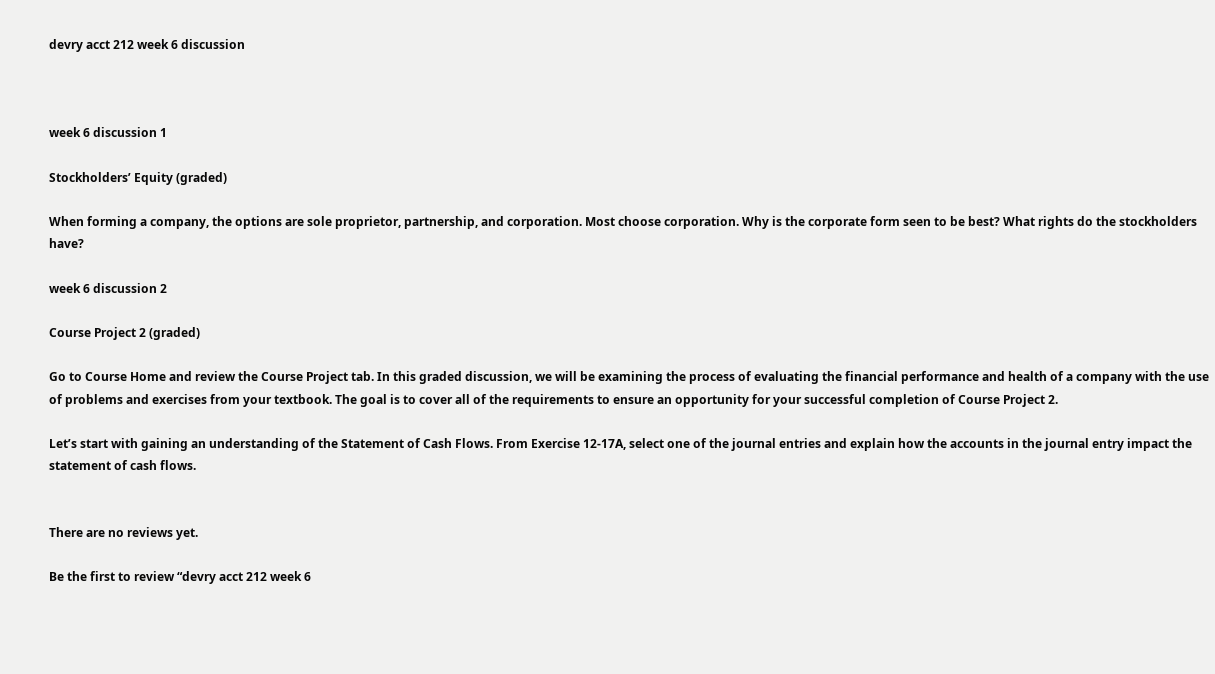devry acct 212 week 6 discussion



week 6 discussion 1

Stockholders’ Equity (graded)

When forming a company, the options are sole proprietor, partnership, and corporation. Most choose corporation. Why is the corporate form seen to be best? What rights do the stockholders have?

week 6 discussion 2

Course Project 2 (graded)

Go to Course Home and review the Course Project tab. In this graded discussion, we will be examining the process of evaluating the financial performance and health of a company with the use of problems and exercises from your textbook. The goal is to cover all of the requirements to ensure an opportunity for your successful completion of Course Project 2.

Let’s start with gaining an understanding of the Statement of Cash Flows. From Exercise 12-17A, select one of the journal entries and explain how the accounts in the journal entry impact the statement of cash flows.


There are no reviews yet.

Be the first to review “devry acct 212 week 6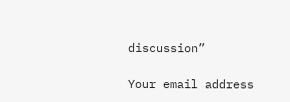discussion”

Your email address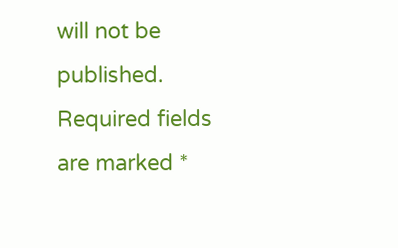will not be published. Required fields are marked *